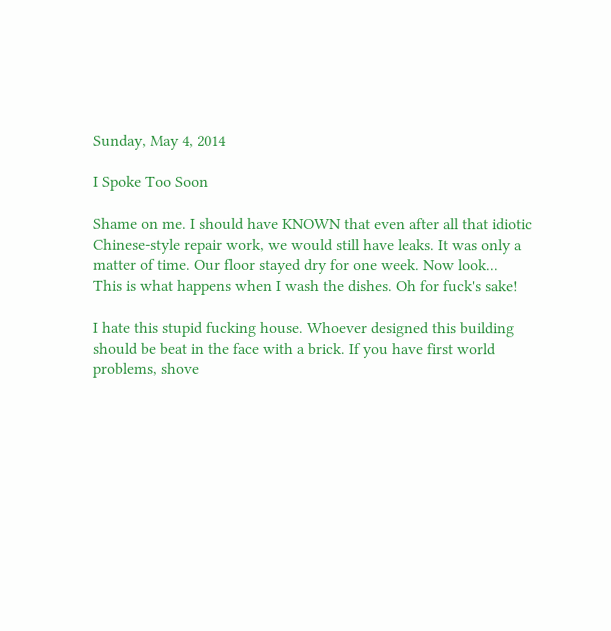Sunday, May 4, 2014

I Spoke Too Soon

Shame on me. I should have KNOWN that even after all that idiotic Chinese-style repair work, we would still have leaks. It was only a matter of time. Our floor stayed dry for one week. Now look...
This is what happens when I wash the dishes. Oh for fuck's sake!

I hate this stupid fucking house. Whoever designed this building should be beat in the face with a brick. If you have first world problems, shove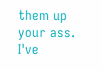them up your ass. I've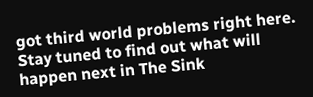got third world problems right here. Stay tuned to find out what will happen next in The Sink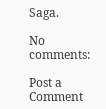Saga.

No comments:

Post a Comment